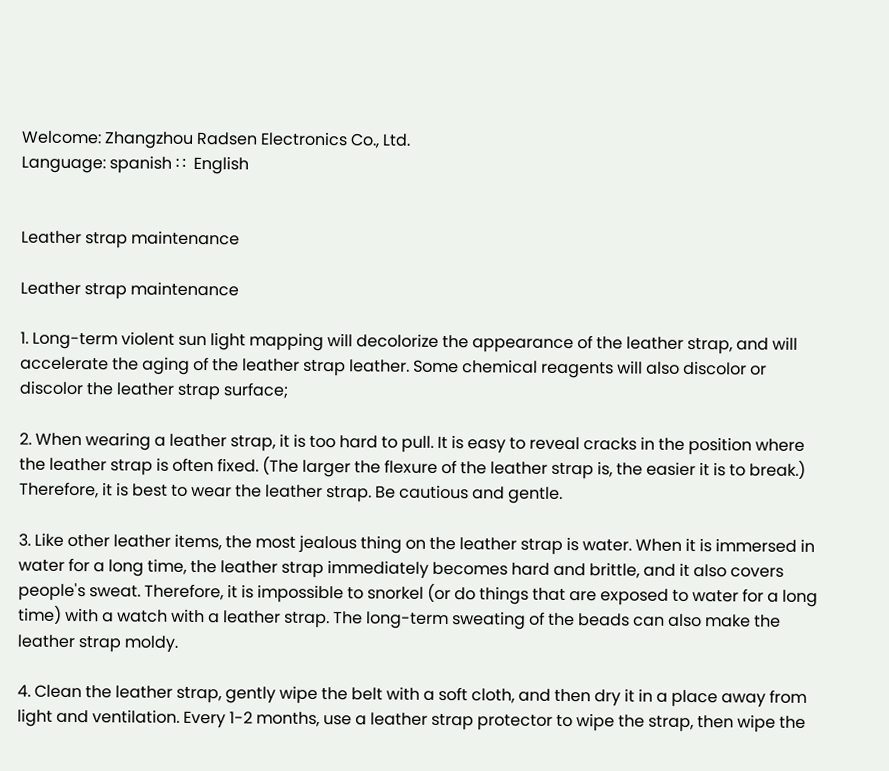Welcome: Zhangzhou Radsen Electronics Co., Ltd.
Language: spanish ∷  English


Leather strap maintenance

Leather strap maintenance

1. Long-term violent sun light mapping will decolorize the appearance of the leather strap, and will accelerate the aging of the leather strap leather. Some chemical reagents will also discolor or discolor the leather strap surface;

2. When wearing a leather strap, it is too hard to pull. It is easy to reveal cracks in the position where the leather strap is often fixed. (The larger the flexure of the leather strap is, the easier it is to break.) Therefore, it is best to wear the leather strap. Be cautious and gentle.

3. Like other leather items, the most jealous thing on the leather strap is water. When it is immersed in water for a long time, the leather strap immediately becomes hard and brittle, and it also covers people's sweat. Therefore, it is impossible to snorkel (or do things that are exposed to water for a long time) with a watch with a leather strap. The long-term sweating of the beads can also make the leather strap moldy.

4. Clean the leather strap, gently wipe the belt with a soft cloth, and then dry it in a place away from light and ventilation. Every 1-2 months, use a leather strap protector to wipe the strap, then wipe the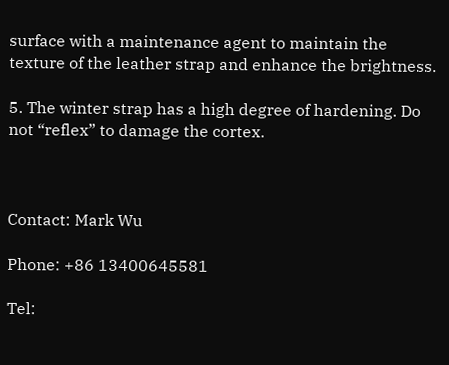surface with a maintenance agent to maintain the texture of the leather strap and enhance the brightness.

5. The winter strap has a high degree of hardening. Do not “reflex” to damage the cortex.



Contact: Mark Wu

Phone: +86 13400645581

Tel: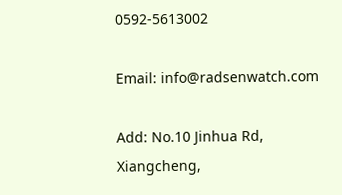0592-5613002

Email: info@radsenwatch.com

Add: No.10 Jinhua Rd, Xiangcheng,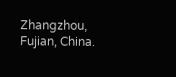Zhangzhou, Fujian, China.